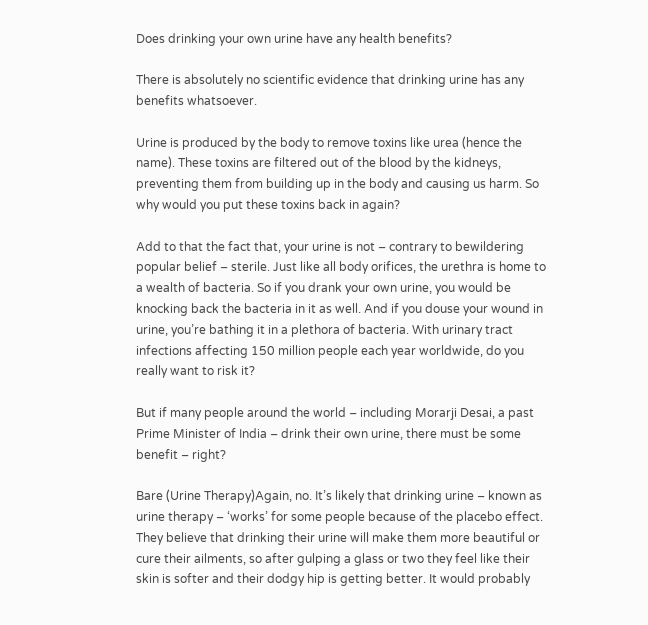Does drinking your own urine have any health benefits?

There is absolutely no scientific evidence that drinking urine has any benefits whatsoever.

Urine is produced by the body to remove toxins like urea (hence the name). These toxins are filtered out of the blood by the kidneys, preventing them from building up in the body and causing us harm. So why would you put these toxins back in again?

Add to that the fact that, your urine is not – contrary to bewildering popular belief – sterile. Just like all body orifices, the urethra is home to a wealth of bacteria. So if you drank your own urine, you would be knocking back the bacteria in it as well. And if you douse your wound in urine, you’re bathing it in a plethora of bacteria. With urinary tract infections affecting 150 million people each year worldwide, do you really want to risk it?

But if many people around the world – including Morarji Desai, a past Prime Minister of India – drink their own urine, there must be some benefit – right?

Bare (Urine Therapy)Again, no. It’s likely that drinking urine – known as urine therapy – ‘works’ for some people because of the placebo effect. They believe that drinking their urine will make them more beautiful or cure their ailments, so after gulping a glass or two they feel like their skin is softer and their dodgy hip is getting better. It would probably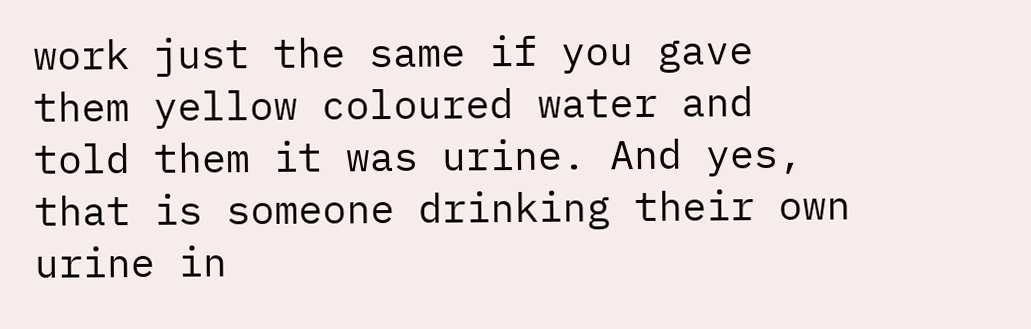work just the same if you gave them yellow coloured water and told them it was urine. And yes, that is someone drinking their own urine in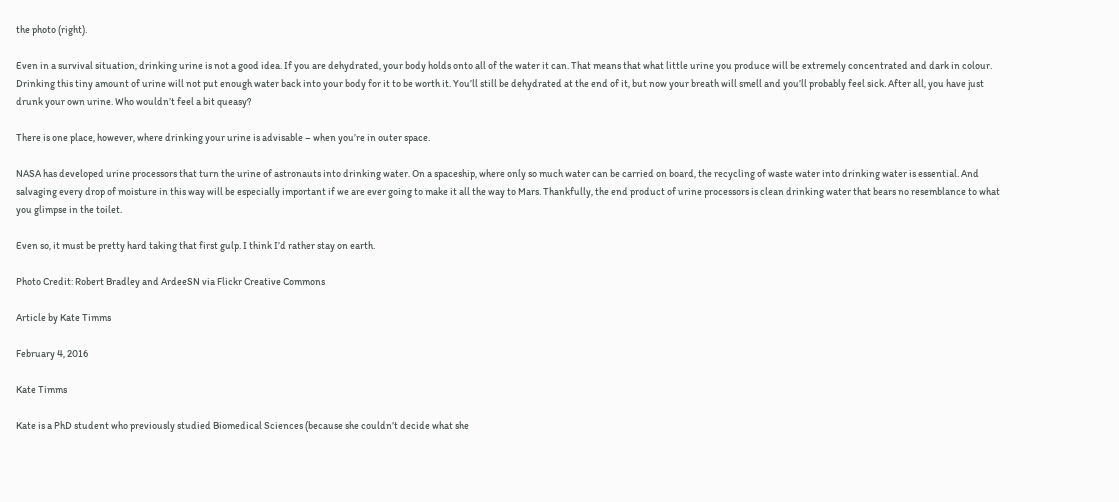the photo (right).

Even in a survival situation, drinking urine is not a good idea. If you are dehydrated, your body holds onto all of the water it can. That means that what little urine you produce will be extremely concentrated and dark in colour. Drinking this tiny amount of urine will not put enough water back into your body for it to be worth it. You’ll still be dehydrated at the end of it, but now your breath will smell and you’ll probably feel sick. After all, you have just drunk your own urine. Who wouldn’t feel a bit queasy?

There is one place, however, where drinking your urine is advisable – when you’re in outer space.

NASA has developed urine processors that turn the urine of astronauts into drinking water. On a spaceship, where only so much water can be carried on board, the recycling of waste water into drinking water is essential. And salvaging every drop of moisture in this way will be especially important if we are ever going to make it all the way to Mars. Thankfully, the end product of urine processors is clean drinking water that bears no resemblance to what you glimpse in the toilet.

Even so, it must be pretty hard taking that first gulp. I think I’d rather stay on earth.

Photo Credit: Robert Bradley and ArdeeSN via Flickr Creative Commons

Article by Kate Timms

February 4, 2016

Kate Timms

Kate is a PhD student who previously studied Biomedical Sciences (because she couldn’t decide what she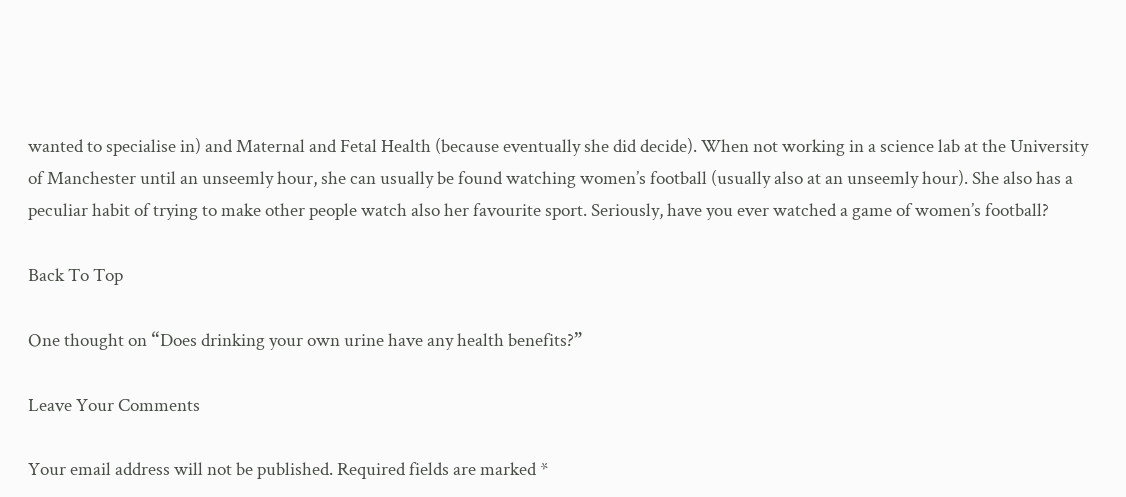wanted to specialise in) and Maternal and Fetal Health (because eventually she did decide). When not working in a science lab at the University of Manchester until an unseemly hour, she can usually be found watching women’s football (usually also at an unseemly hour). She also has a peculiar habit of trying to make other people watch also her favourite sport. Seriously, have you ever watched a game of women’s football?

Back To Top

One thought on “Does drinking your own urine have any health benefits?”

Leave Your Comments

Your email address will not be published. Required fields are marked *